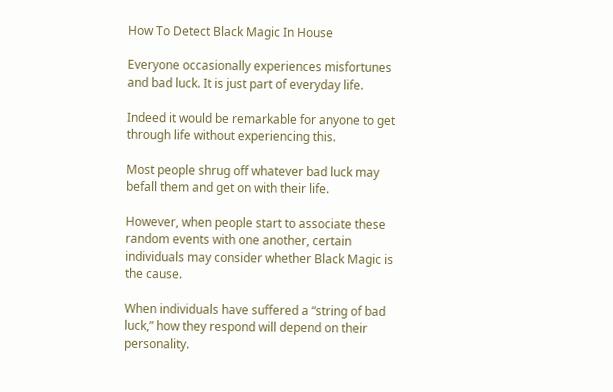How To Detect Black Magic In House

Everyone occasionally experiences misfortunes and bad luck. It is just part of everyday life.

Indeed it would be remarkable for anyone to get through life without experiencing this.

Most people shrug off whatever bad luck may befall them and get on with their life.

However, when people start to associate these random events with one another, certain individuals may consider whether Black Magic is the cause.

When individuals have suffered a “string of bad luck,” how they respond will depend on their personality.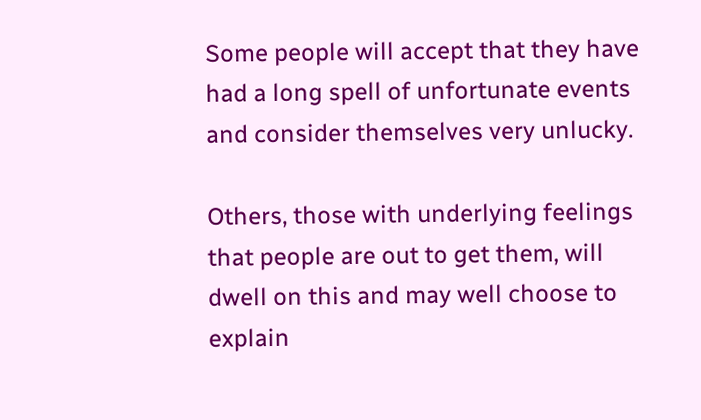Some people will accept that they have had a long spell of unfortunate events and consider themselves very unlucky.

Others, those with underlying feelings that people are out to get them, will dwell on this and may well choose to explain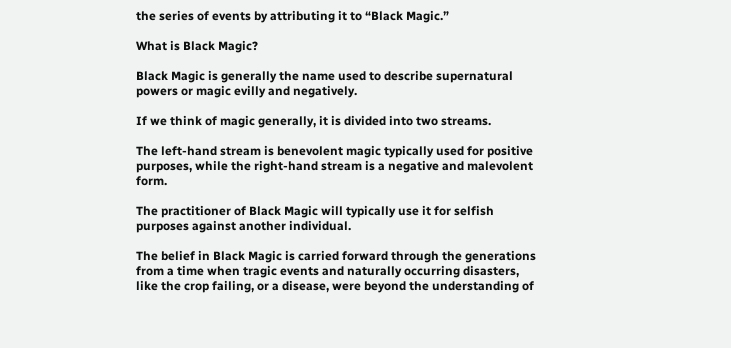the series of events by attributing it to “Black Magic.”

What is Black Magic?

Black Magic is generally the name used to describe supernatural powers or magic evilly and negatively.

If we think of magic generally, it is divided into two streams.

The left-hand stream is benevolent magic typically used for positive purposes, while the right-hand stream is a negative and malevolent form.

The practitioner of Black Magic will typically use it for selfish purposes against another individual.

The belief in Black Magic is carried forward through the generations from a time when tragic events and naturally occurring disasters, like the crop failing, or a disease, were beyond the understanding of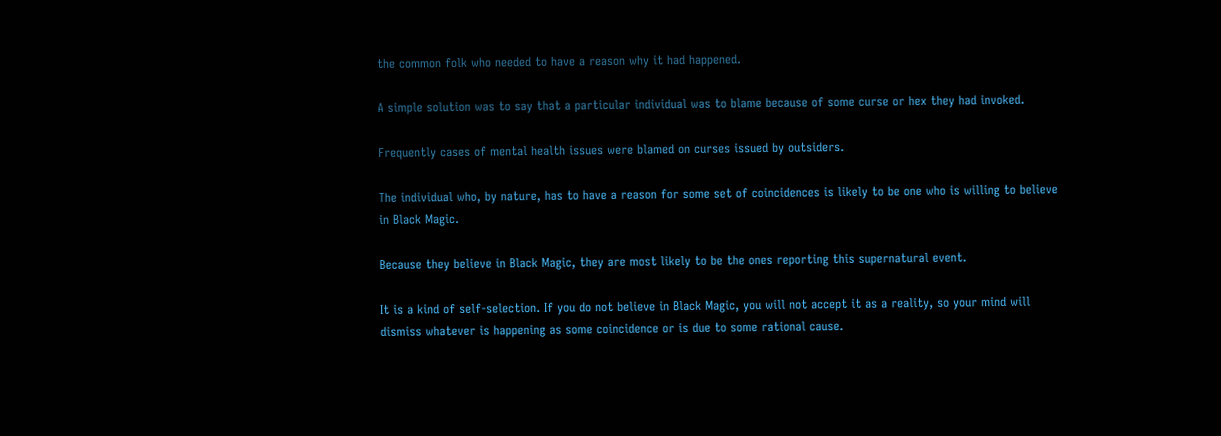the common folk who needed to have a reason why it had happened.

A simple solution was to say that a particular individual was to blame because of some curse or hex they had invoked.

Frequently cases of mental health issues were blamed on curses issued by outsiders.

The individual who, by nature, has to have a reason for some set of coincidences is likely to be one who is willing to believe in Black Magic.

Because they believe in Black Magic, they are most likely to be the ones reporting this supernatural event.

It is a kind of self-selection. If you do not believe in Black Magic, you will not accept it as a reality, so your mind will dismiss whatever is happening as some coincidence or is due to some rational cause.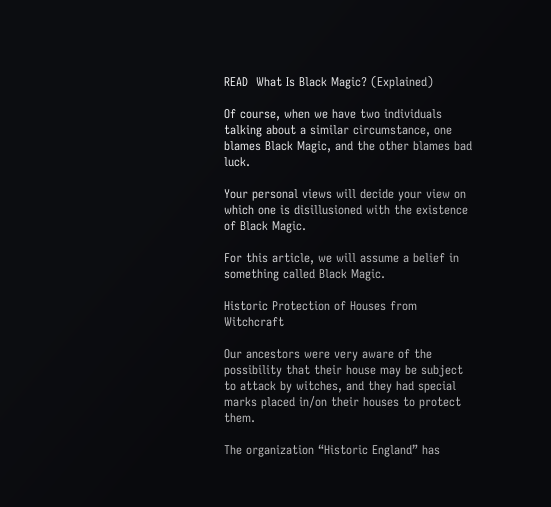READ  What Is Black Magic? (Explained)

Of course, when we have two individuals talking about a similar circumstance, one blames Black Magic, and the other blames bad luck.

Your personal views will decide your view on which one is disillusioned with the existence of Black Magic.

For this article, we will assume a belief in something called Black Magic.

Historic Protection of Houses from Witchcraft

Our ancestors were very aware of the possibility that their house may be subject to attack by witches, and they had special marks placed in/on their houses to protect them.

The organization “Historic England” has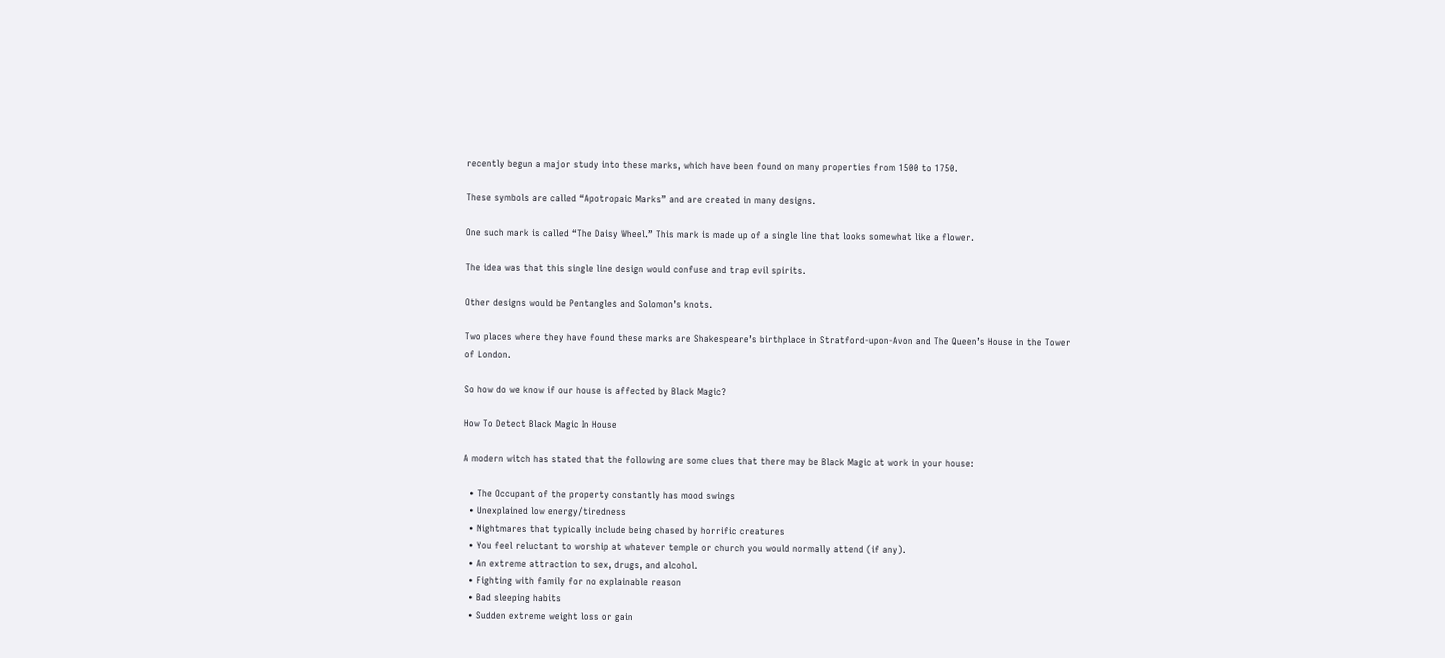recently begun a major study into these marks, which have been found on many properties from 1500 to 1750.

These symbols are called “Apotropaic Marks” and are created in many designs.

One such mark is called “The Daisy Wheel.” This mark is made up of a single line that looks somewhat like a flower.

The idea was that this single line design would confuse and trap evil spirits.

Other designs would be Pentangles and Solomon’s knots.

Two places where they have found these marks are Shakespeare’s birthplace in Stratford-upon-Avon and The Queen’s House in the Tower of London.

So how do we know if our house is affected by Black Magic?

How To Detect Black Magic In House

A modern witch has stated that the following are some clues that there may be Black Magic at work in your house:

  • The Occupant of the property constantly has mood swings
  • Unexplained low energy/tiredness
  • Nightmares that typically include being chased by horrific creatures
  • You feel reluctant to worship at whatever temple or church you would normally attend (if any).
  • An extreme attraction to sex, drugs, and alcohol.
  • Fighting with family for no explainable reason
  • Bad sleeping habits
  • Sudden extreme weight loss or gain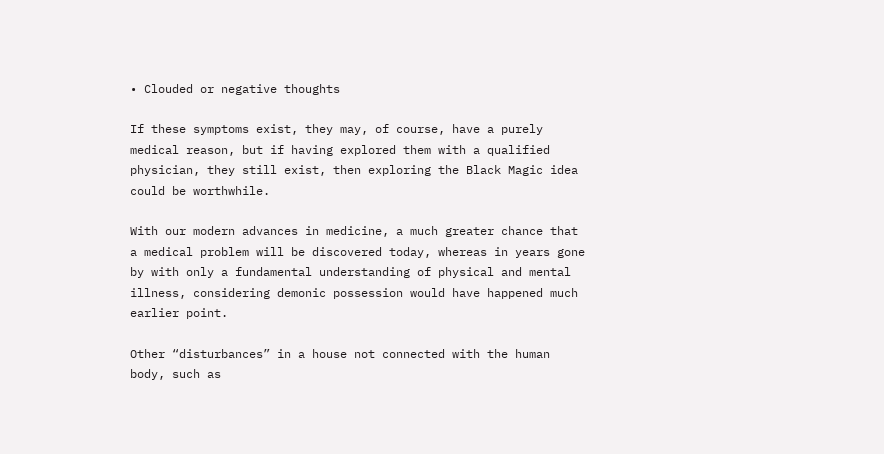• Clouded or negative thoughts

If these symptoms exist, they may, of course, have a purely medical reason, but if having explored them with a qualified physician, they still exist, then exploring the Black Magic idea could be worthwhile.

With our modern advances in medicine, a much greater chance that a medical problem will be discovered today, whereas in years gone by with only a fundamental understanding of physical and mental illness, considering demonic possession would have happened much earlier point.

Other “disturbances” in a house not connected with the human body, such as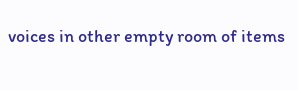voices in other empty room of items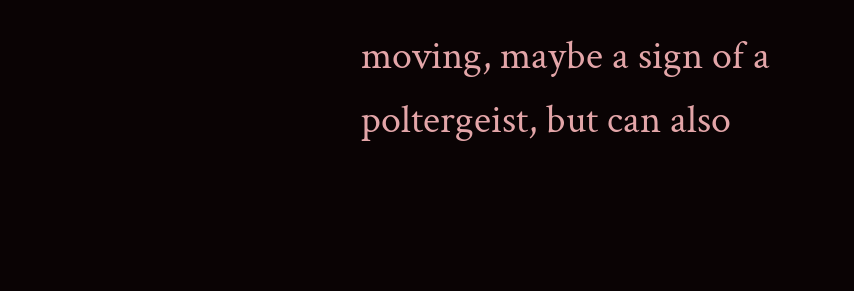moving, maybe a sign of a poltergeist, but can also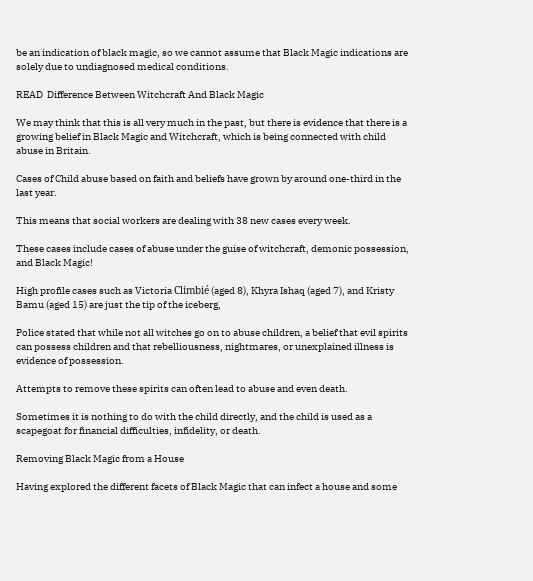be an indication of black magic, so we cannot assume that Black Magic indications are solely due to undiagnosed medical conditions.

READ  Difference Between Witchcraft And Black Magic

We may think that this is all very much in the past, but there is evidence that there is a growing belief in Black Magic and Witchcraft, which is being connected with child abuse in Britain.

Cases of Child abuse based on faith and beliefs have grown by around one-third in the last year.

This means that social workers are dealing with 38 new cases every week.

These cases include cases of abuse under the guise of witchcraft, demonic possession, and Black Magic!

High profile cases such as Victoria Climbié (aged 8), Khyra Ishaq (aged 7), and Kristy Bamu (aged 15) are just the tip of the iceberg,

Police stated that while not all witches go on to abuse children, a belief that evil spirits can possess children and that rebelliousness, nightmares, or unexplained illness is evidence of possession.

Attempts to remove these spirits can often lead to abuse and even death.

Sometimes it is nothing to do with the child directly, and the child is used as a scapegoat for financial difficulties, infidelity, or death.

Removing Black Magic from a House

Having explored the different facets of Black Magic that can infect a house and some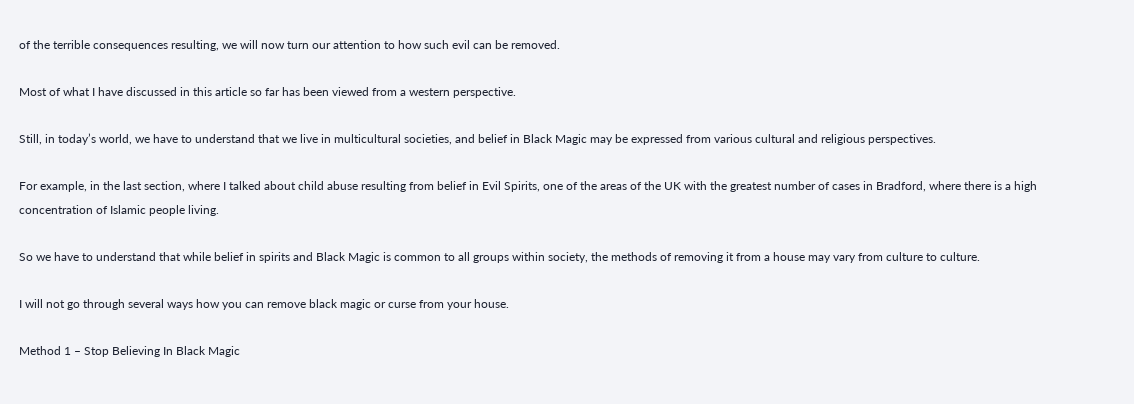of the terrible consequences resulting, we will now turn our attention to how such evil can be removed.

Most of what I have discussed in this article so far has been viewed from a western perspective.

Still, in today’s world, we have to understand that we live in multicultural societies, and belief in Black Magic may be expressed from various cultural and religious perspectives.

For example, in the last section, where I talked about child abuse resulting from belief in Evil Spirits, one of the areas of the UK with the greatest number of cases in Bradford, where there is a high concentration of Islamic people living.

So we have to understand that while belief in spirits and Black Magic is common to all groups within society, the methods of removing it from a house may vary from culture to culture.

I will not go through several ways how you can remove black magic or curse from your house.

Method 1 – Stop Believing In Black Magic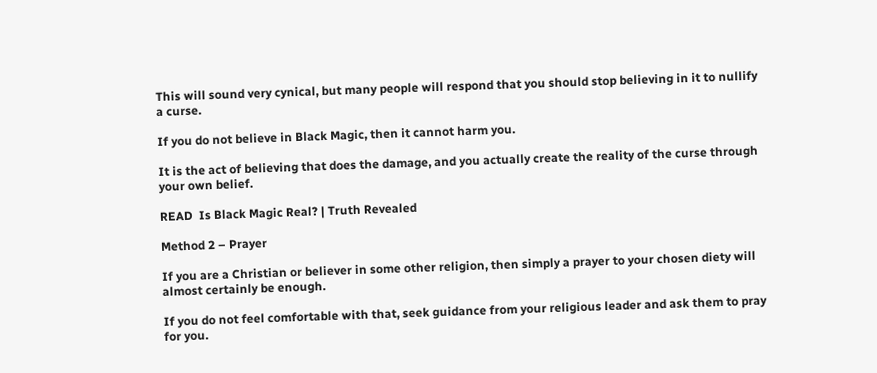This will sound very cynical, but many people will respond that you should stop believing in it to nullify a curse.

If you do not believe in Black Magic, then it cannot harm you.

It is the act of believing that does the damage, and you actually create the reality of the curse through your own belief.

READ  Is Black Magic Real? | Truth Revealed

Method 2 – Prayer

If you are a Christian or believer in some other religion, then simply a prayer to your chosen diety will almost certainly be enough.

If you do not feel comfortable with that, seek guidance from your religious leader and ask them to pray for you.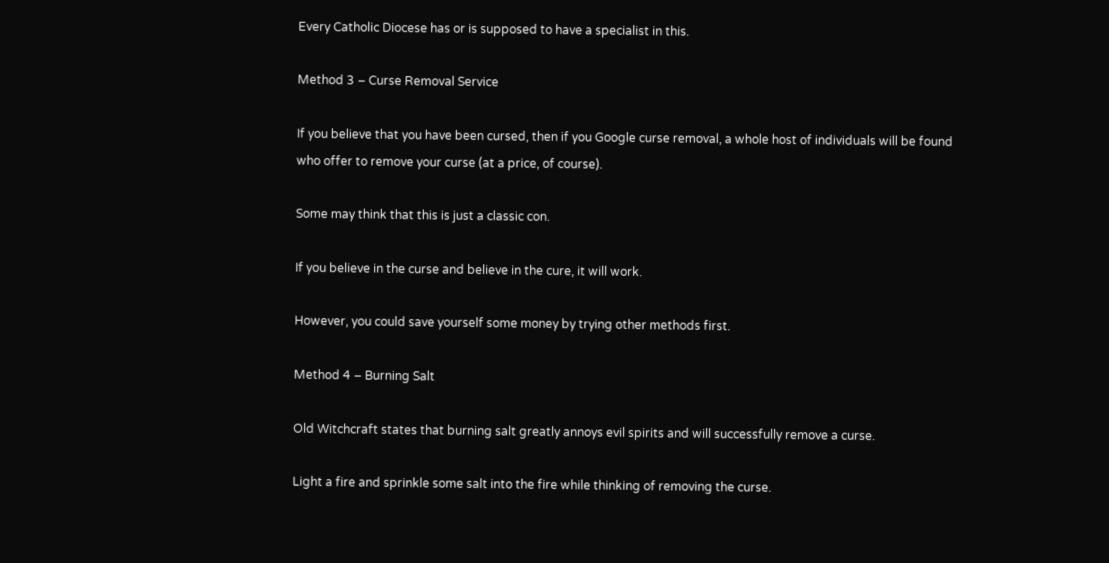Every Catholic Diocese has or is supposed to have a specialist in this.

Method 3 – Curse Removal Service

If you believe that you have been cursed, then if you Google curse removal, a whole host of individuals will be found who offer to remove your curse (at a price, of course).

Some may think that this is just a classic con.

If you believe in the curse and believe in the cure, it will work.

However, you could save yourself some money by trying other methods first.

Method 4 – Burning Salt

Old Witchcraft states that burning salt greatly annoys evil spirits and will successfully remove a curse.

Light a fire and sprinkle some salt into the fire while thinking of removing the curse.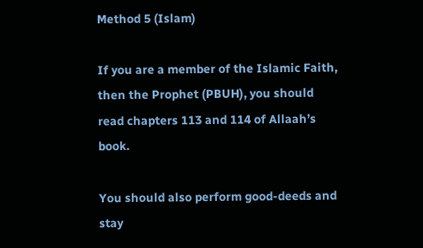Method 5 (Islam)

If you are a member of the Islamic Faith, then the Prophet (PBUH), you should read chapters 113 and 114 of Allaah’s book.

You should also perform good-deeds and stay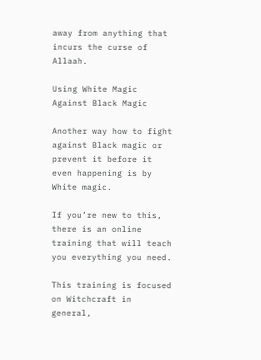away from anything that incurs the curse of Allaah.

Using White Magic Against Black Magic

Another way how to fight against Black magic or prevent it before it even happening is by White magic.

If you’re new to this, there is an online training that will teach you everything you need.

This training is focused on Witchcraft in general,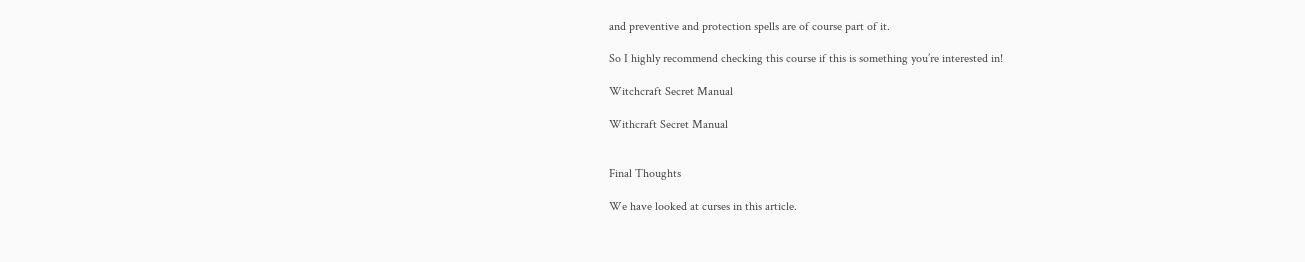and preventive and protection spells are of course part of it.

So I highly recommend checking this course if this is something you’re interested in!

Witchcraft Secret Manual

Withcraft Secret Manual


Final Thoughts

We have looked at curses in this article.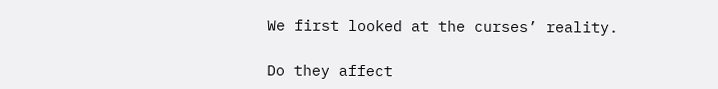We first looked at the curses’ reality.

Do they affect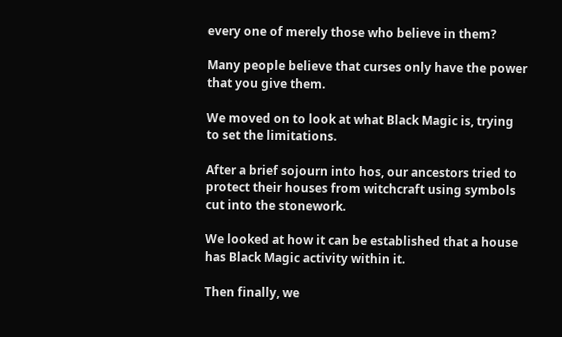every one of merely those who believe in them?

Many people believe that curses only have the power that you give them.

We moved on to look at what Black Magic is, trying to set the limitations.

After a brief sojourn into hos, our ancestors tried to protect their houses from witchcraft using symbols cut into the stonework.

We looked at how it can be established that a house has Black Magic activity within it.

Then finally, we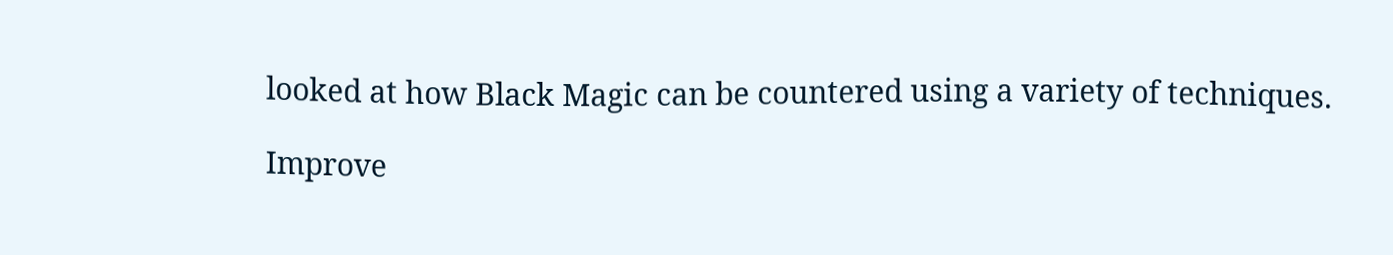looked at how Black Magic can be countered using a variety of techniques.

Improve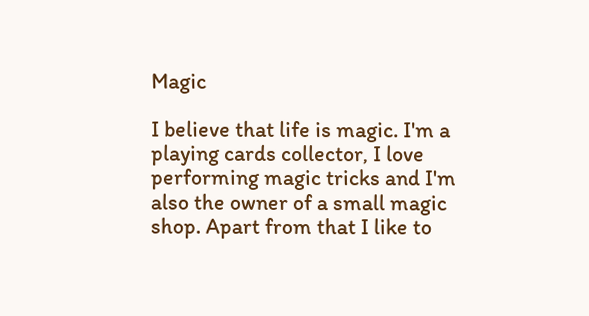Magic

I believe that life is magic. I'm a playing cards collector, I love performing magic tricks and I'm also the owner of a small magic shop. Apart from that I like to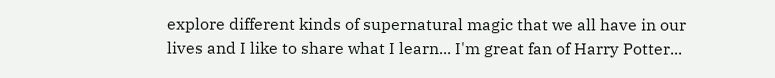explore different kinds of supernatural magic that we all have in our lives and I like to share what I learn... I'm great fan of Harry Potter...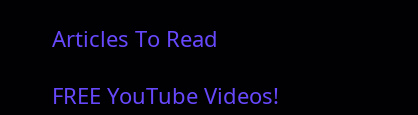Articles To Read

FREE YouTube Videos!